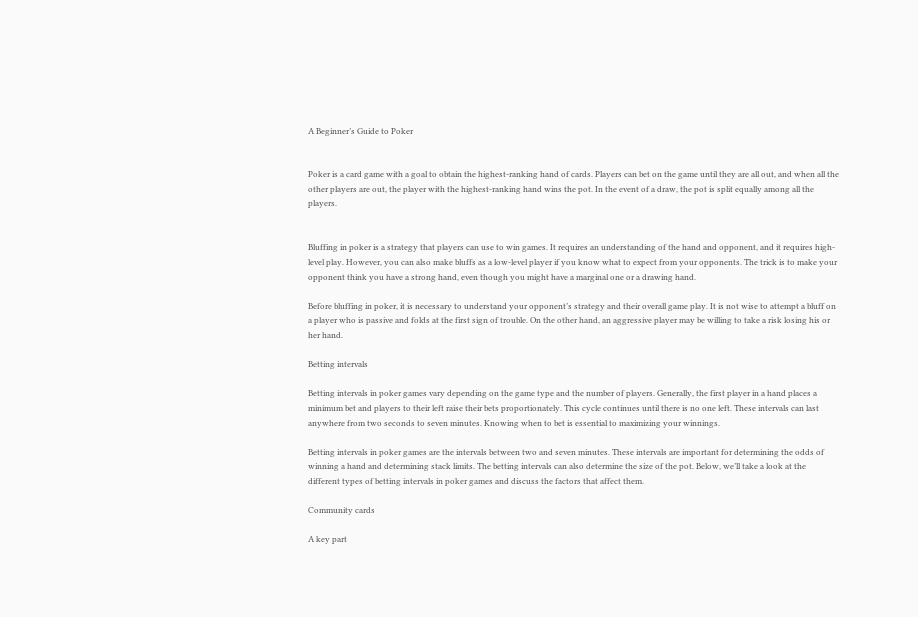A Beginner’s Guide to Poker


Poker is a card game with a goal to obtain the highest-ranking hand of cards. Players can bet on the game until they are all out, and when all the other players are out, the player with the highest-ranking hand wins the pot. In the event of a draw, the pot is split equally among all the players.


Bluffing in poker is a strategy that players can use to win games. It requires an understanding of the hand and opponent, and it requires high-level play. However, you can also make bluffs as a low-level player if you know what to expect from your opponents. The trick is to make your opponent think you have a strong hand, even though you might have a marginal one or a drawing hand.

Before bluffing in poker, it is necessary to understand your opponent’s strategy and their overall game play. It is not wise to attempt a bluff on a player who is passive and folds at the first sign of trouble. On the other hand, an aggressive player may be willing to take a risk losing his or her hand.

Betting intervals

Betting intervals in poker games vary depending on the game type and the number of players. Generally, the first player in a hand places a minimum bet and players to their left raise their bets proportionately. This cycle continues until there is no one left. These intervals can last anywhere from two seconds to seven minutes. Knowing when to bet is essential to maximizing your winnings.

Betting intervals in poker games are the intervals between two and seven minutes. These intervals are important for determining the odds of winning a hand and determining stack limits. The betting intervals can also determine the size of the pot. Below, we’ll take a look at the different types of betting intervals in poker games and discuss the factors that affect them.

Community cards

A key part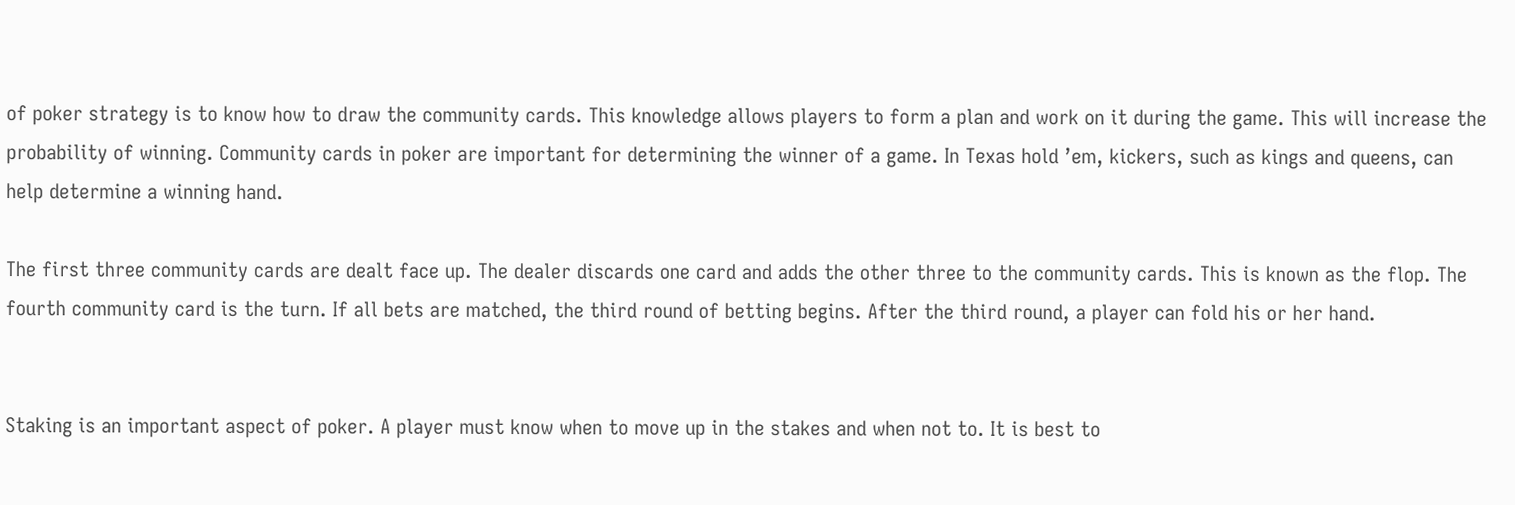of poker strategy is to know how to draw the community cards. This knowledge allows players to form a plan and work on it during the game. This will increase the probability of winning. Community cards in poker are important for determining the winner of a game. In Texas hold ’em, kickers, such as kings and queens, can help determine a winning hand.

The first three community cards are dealt face up. The dealer discards one card and adds the other three to the community cards. This is known as the flop. The fourth community card is the turn. If all bets are matched, the third round of betting begins. After the third round, a player can fold his or her hand.


Staking is an important aspect of poker. A player must know when to move up in the stakes and when not to. It is best to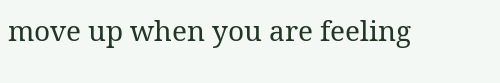move up when you are feeling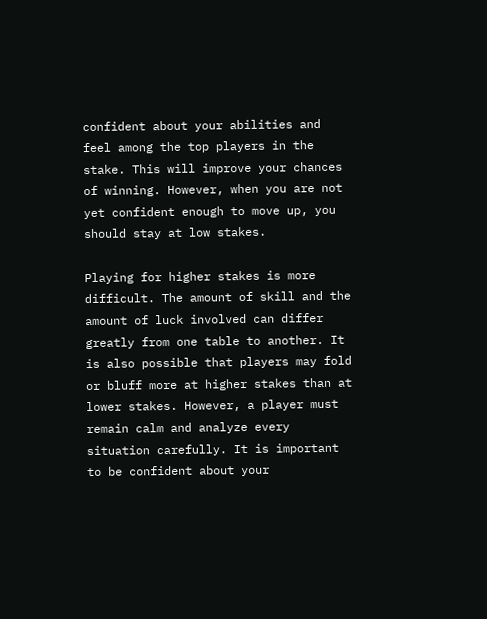confident about your abilities and feel among the top players in the stake. This will improve your chances of winning. However, when you are not yet confident enough to move up, you should stay at low stakes.

Playing for higher stakes is more difficult. The amount of skill and the amount of luck involved can differ greatly from one table to another. It is also possible that players may fold or bluff more at higher stakes than at lower stakes. However, a player must remain calm and analyze every situation carefully. It is important to be confident about your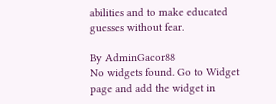abilities and to make educated guesses without fear.

By AdminGacor88
No widgets found. Go to Widget page and add the widget in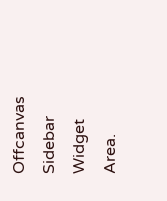Offcanvas Sidebar Widget Area.